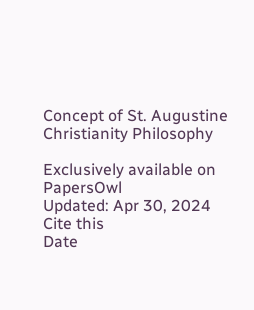Concept of St. Augustine Christianity Philosophy

Exclusively available on PapersOwl
Updated: Apr 30, 2024
Cite this
Date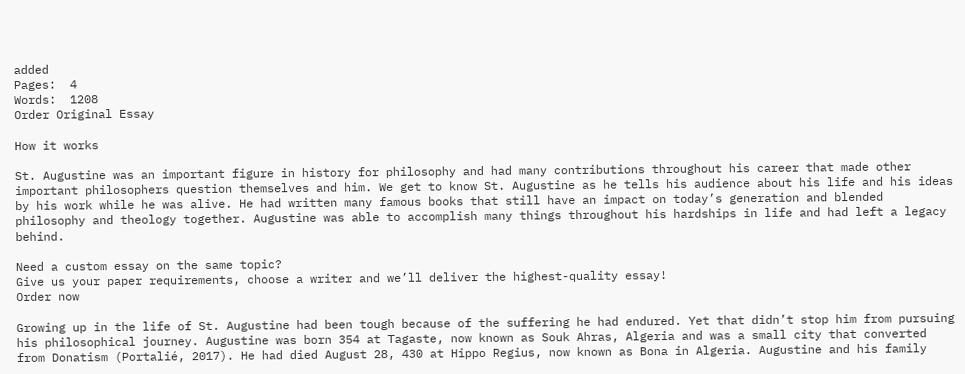added
Pages:  4
Words:  1208
Order Original Essay

How it works

St. Augustine was an important figure in history for philosophy and had many contributions throughout his career that made other important philosophers question themselves and him. We get to know St. Augustine as he tells his audience about his life and his ideas by his work while he was alive. He had written many famous books that still have an impact on today’s generation and blended philosophy and theology together. Augustine was able to accomplish many things throughout his hardships in life and had left a legacy behind.

Need a custom essay on the same topic?
Give us your paper requirements, choose a writer and we’ll deliver the highest-quality essay!
Order now

Growing up in the life of St. Augustine had been tough because of the suffering he had endured. Yet that didn’t stop him from pursuing his philosophical journey. Augustine was born 354 at Tagaste, now known as Souk Ahras, Algeria and was a small city that converted from Donatism (Portalié, 2017). He had died August 28, 430 at Hippo Regius, now known as Bona in Algeria. Augustine and his family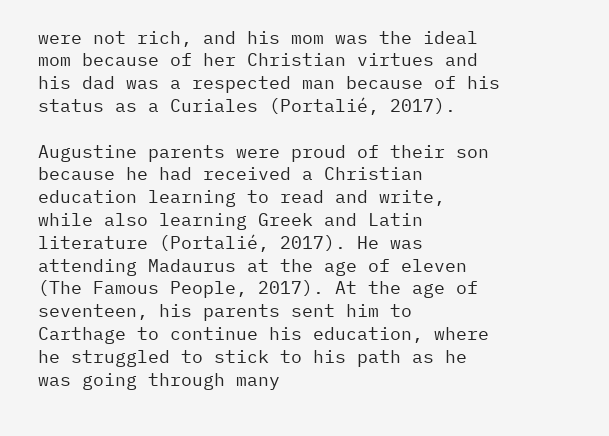were not rich, and his mom was the ideal mom because of her Christian virtues and his dad was a respected man because of his status as a Curiales (Portalié, 2017).

Augustine parents were proud of their son because he had received a Christian education learning to read and write, while also learning Greek and Latin literature (Portalié, 2017). He was attending Madaurus at the age of eleven (The Famous People, 2017). At the age of seventeen, his parents sent him to Carthage to continue his education, where he struggled to stick to his path as he was going through many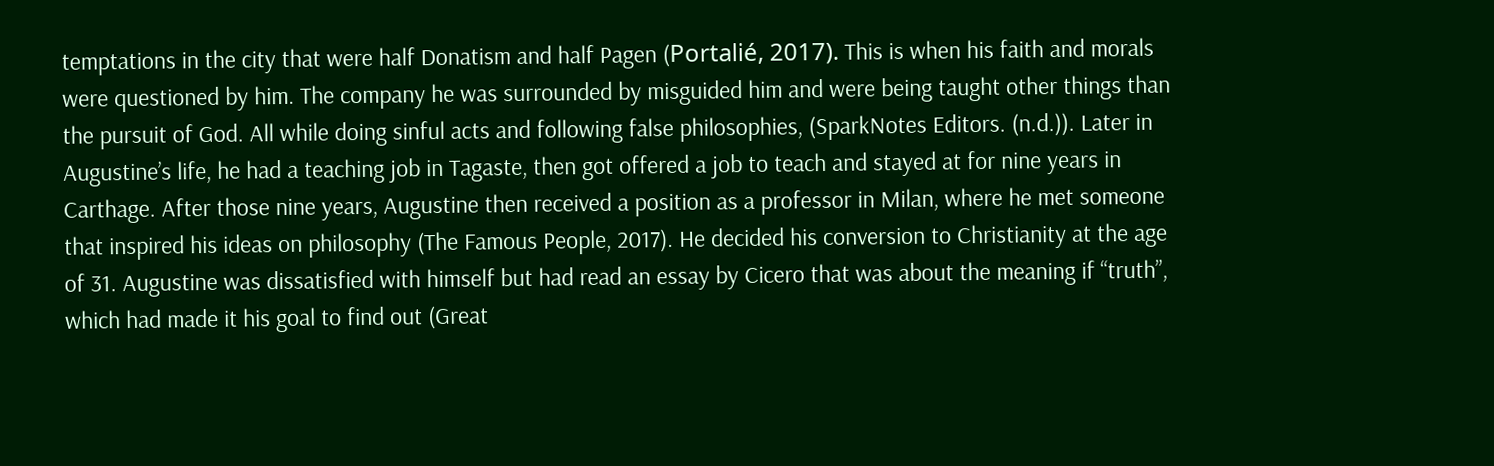temptations in the city that were half Donatism and half Pagen (Portalié, 2017). This is when his faith and morals were questioned by him. The company he was surrounded by misguided him and were being taught other things than the pursuit of God. All while doing sinful acts and following false philosophies, (SparkNotes Editors. (n.d.)). Later in Augustine’s life, he had a teaching job in Tagaste, then got offered a job to teach and stayed at for nine years in Carthage. After those nine years, Augustine then received a position as a professor in Milan, where he met someone that inspired his ideas on philosophy (The Famous People, 2017). He decided his conversion to Christianity at the age of 31. Augustine was dissatisfied with himself but had read an essay by Cicero that was about the meaning if “truth”, which had made it his goal to find out (Great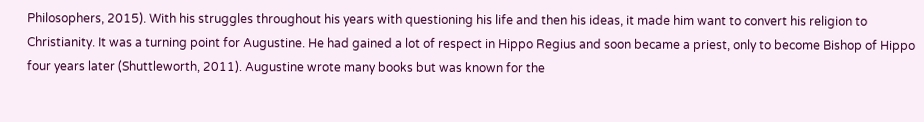Philosophers, 2015). With his struggles throughout his years with questioning his life and then his ideas, it made him want to convert his religion to Christianity. It was a turning point for Augustine. He had gained a lot of respect in Hippo Regius and soon became a priest, only to become Bishop of Hippo four years later (Shuttleworth, 2011). Augustine wrote many books but was known for the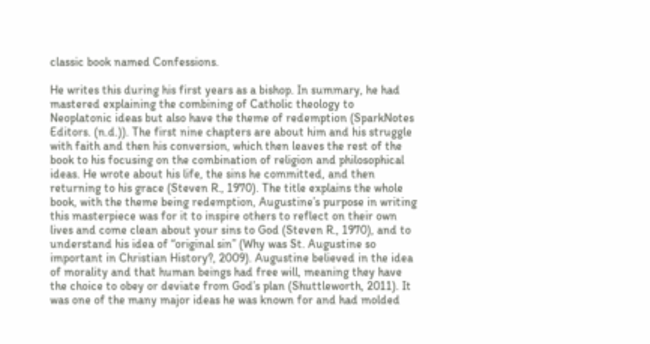classic book named Confessions.

He writes this during his first years as a bishop. In summary, he had mastered explaining the combining of Catholic theology to Neoplatonic ideas but also have the theme of redemption (SparkNotes Editors. (n.d.)). The first nine chapters are about him and his struggle with faith and then his conversion, which then leaves the rest of the book to his focusing on the combination of religion and philosophical ideas. He wrote about his life, the sins he committed, and then returning to his grace (Steven R., 1970). The title explains the whole book, with the theme being redemption, Augustine’s purpose in writing this masterpiece was for it to inspire others to reflect on their own lives and come clean about your sins to God (Steven R., 1970), and to understand his idea of “original sin” (Why was St. Augustine so important in Christian History?, 2009). Augustine believed in the idea of morality and that human beings had free will, meaning they have the choice to obey or deviate from God’s plan (Shuttleworth, 2011). It was one of the many major ideas he was known for and had molded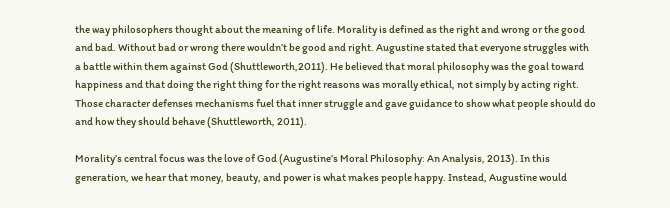the way philosophers thought about the meaning of life. Morality is defined as the right and wrong or the good and bad. Without bad or wrong there wouldn’t be good and right. Augustine stated that everyone struggles with a battle within them against God (Shuttleworth,2011). He believed that moral philosophy was the goal toward happiness and that doing the right thing for the right reasons was morally ethical, not simply by acting right. Those character defenses mechanisms fuel that inner struggle and gave guidance to show what people should do and how they should behave (Shuttleworth, 2011).

Morality’s central focus was the love of God (Augustine’s Moral Philosophy: An Analysis, 2013). In this generation, we hear that money, beauty, and power is what makes people happy. Instead, Augustine would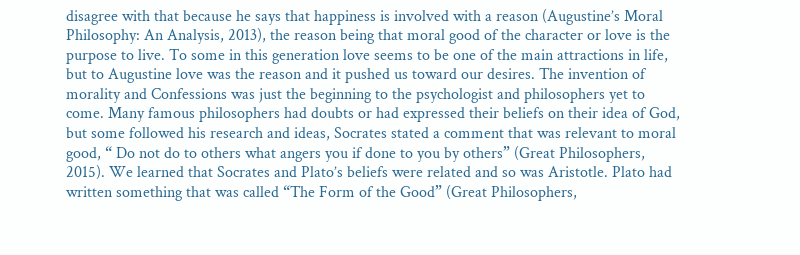disagree with that because he says that happiness is involved with a reason (Augustine’s Moral Philosophy: An Analysis, 2013), the reason being that moral good of the character or love is the purpose to live. To some in this generation love seems to be one of the main attractions in life, but to Augustine love was the reason and it pushed us toward our desires. The invention of morality and Confessions was just the beginning to the psychologist and philosophers yet to come. Many famous philosophers had doubts or had expressed their beliefs on their idea of God, but some followed his research and ideas, Socrates stated a comment that was relevant to moral good, “ Do not do to others what angers you if done to you by others” (Great Philosophers, 2015). We learned that Socrates and Plato’s beliefs were related and so was Aristotle. Plato had written something that was called “The Form of the Good” (Great Philosophers,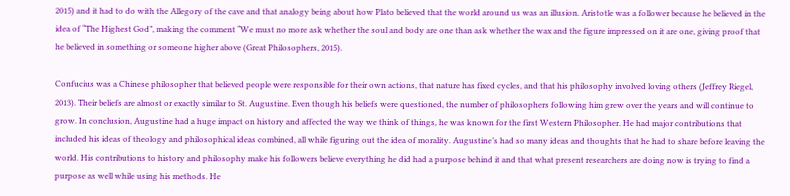2015) and it had to do with the Allegory of the cave and that analogy being about how Plato believed that the world around us was an illusion. Aristotle was a follower because he believed in the idea of “The Highest God”, making the comment “We must no more ask whether the soul and body are one than ask whether the wax and the figure impressed on it are one, giving proof that he believed in something or someone higher above (Great Philosophers, 2015).

Confucius was a Chinese philosopher that believed people were responsible for their own actions, that nature has fixed cycles, and that his philosophy involved loving others (Jeffrey Riegel, 2013). Their beliefs are almost or exactly similar to St. Augustine. Even though his beliefs were questioned, the number of philosophers following him grew over the years and will continue to grow. In conclusion, Augustine had a huge impact on history and affected the way we think of things, he was known for the first Western Philosopher. He had major contributions that included his ideas of theology and philosophical ideas combined, all while figuring out the idea of morality. Augustine’s had so many ideas and thoughts that he had to share before leaving the world. His contributions to history and philosophy make his followers believe everything he did had a purpose behind it and that what present researchers are doing now is trying to find a purpose as well while using his methods. He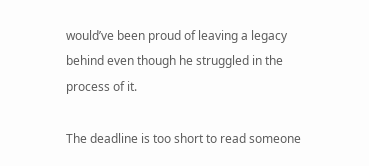would’ve been proud of leaving a legacy behind even though he struggled in the process of it.

The deadline is too short to read someone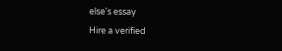else's essay
Hire a verified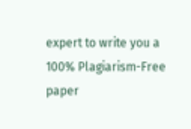expert to write you a 100% Plagiarism-Free paper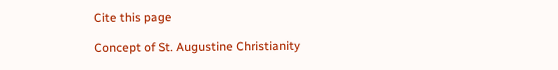Cite this page

Concept of St. Augustine Christianity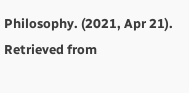Philosophy. (2021, Apr 21). Retrieved from